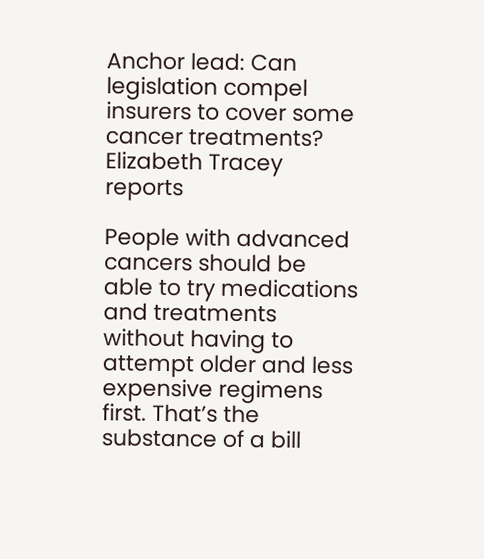Anchor lead: Can legislation compel insurers to cover some cancer treatments? Elizabeth Tracey reports

People with advanced cancers should be able to try medications and treatments without having to attempt older and less expensive regimens first. That’s the substance of a bill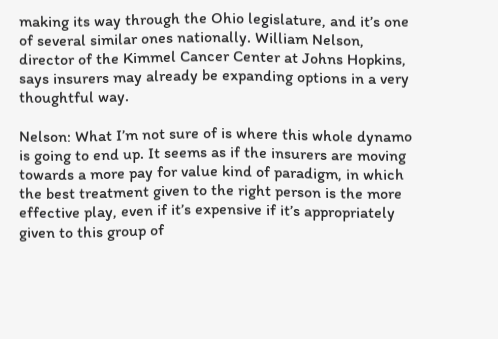making its way through the Ohio legislature, and it’s one of several similar ones nationally. William Nelson, director of the Kimmel Cancer Center at Johns Hopkins, says insurers may already be expanding options in a very thoughtful way.

Nelson: What I’m not sure of is where this whole dynamo is going to end up. It seems as if the insurers are moving towards a more pay for value kind of paradigm, in which the best treatment given to the right person is the more effective play, even if it’s expensive if it’s appropriately given to this group of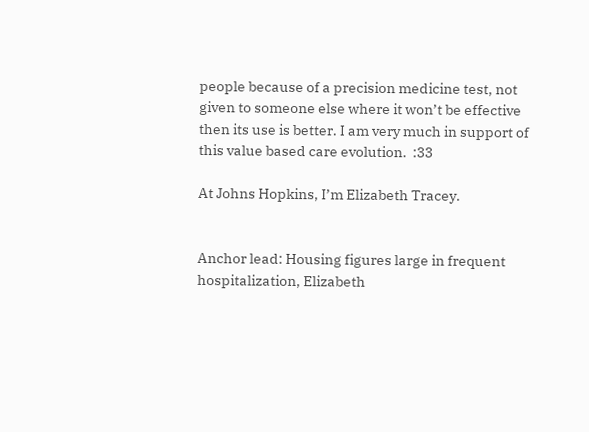people because of a precision medicine test, not given to someone else where it won’t be effective then its use is better. I am very much in support of this value based care evolution.  :33

At Johns Hopkins, I’m Elizabeth Tracey.


Anchor lead: Housing figures large in frequent hospitalization, Elizabeth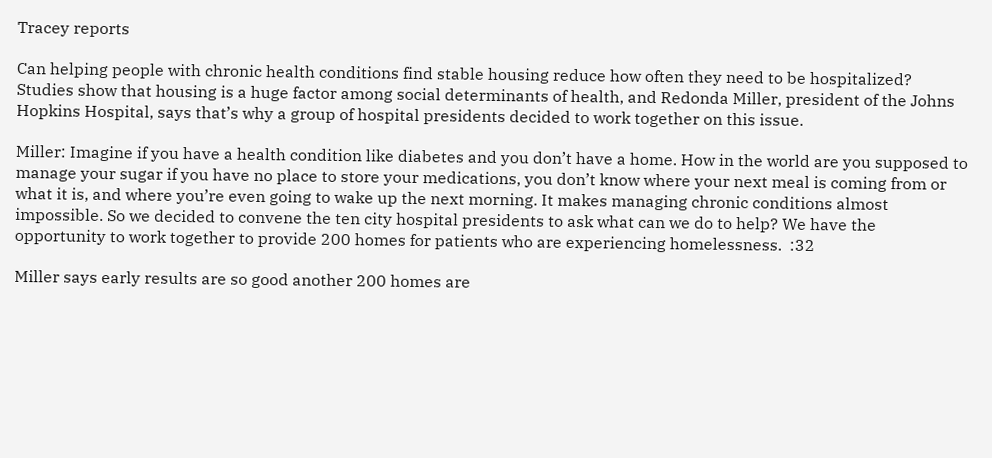Tracey reports

Can helping people with chronic health conditions find stable housing reduce how often they need to be hospitalized? Studies show that housing is a huge factor among social determinants of health, and Redonda Miller, president of the Johns Hopkins Hospital, says that’s why a group of hospital presidents decided to work together on this issue.

Miller: Imagine if you have a health condition like diabetes and you don’t have a home. How in the world are you supposed to manage your sugar if you have no place to store your medications, you don’t know where your next meal is coming from or what it is, and where you’re even going to wake up the next morning. It makes managing chronic conditions almost impossible. So we decided to convene the ten city hospital presidents to ask what can we do to help? We have the opportunity to work together to provide 200 homes for patients who are experiencing homelessness.  :32

Miller says early results are so good another 200 homes are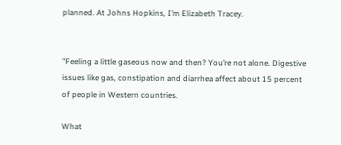planned. At Johns Hopkins, I’m Elizabeth Tracey.


"Feeling a little gaseous now and then? You’re not alone. Digestive issues like gas, constipation and diarrhea affect about 15 percent of people in Western countries.

What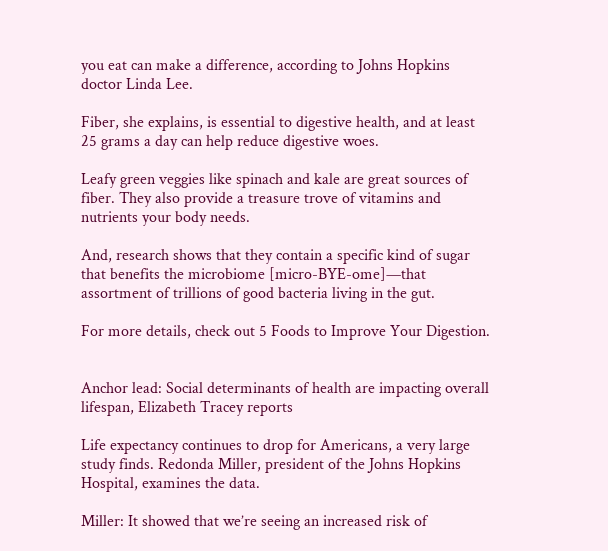you eat can make a difference, according to Johns Hopkins doctor Linda Lee.

Fiber, she explains, is essential to digestive health, and at least 25 grams a day can help reduce digestive woes.

Leafy green veggies like spinach and kale are great sources of fiber. They also provide a treasure trove of vitamins and nutrients your body needs.

And, research shows that they contain a specific kind of sugar that benefits the microbiome [micro-BYE-ome]—that assortment of trillions of good bacteria living in the gut.

For more details, check out 5 Foods to Improve Your Digestion.


Anchor lead: Social determinants of health are impacting overall lifespan, Elizabeth Tracey reports

Life expectancy continues to drop for Americans, a very large study finds. Redonda Miller, president of the Johns Hopkins Hospital, examines the data.

Miller: It showed that we’re seeing an increased risk of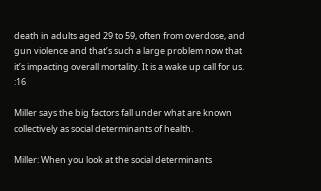death in adults aged 29 to 59, often from overdose, and gun violence and that’s such a large problem now that it’s impacting overall mortality. It is a wake up call for us.  :16

Miller says the big factors fall under what are known collectively as social determinants of health.

Miller: When you look at the social determinants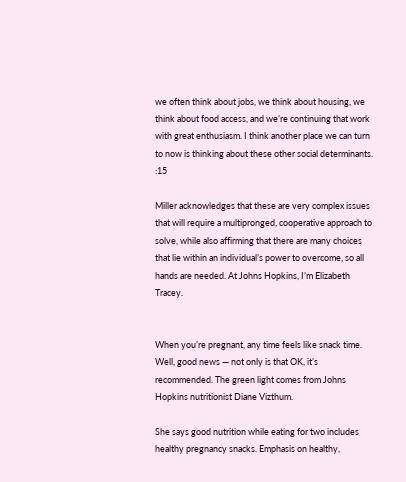we often think about jobs, we think about housing, we think about food access, and we’re continuing that work with great enthusiasm. I think another place we can turn to now is thinking about these other social determinants.  :15

Miller acknowledges that these are very complex issues that will require a multipronged, cooperative approach to solve, while also affirming that there are many choices that lie within an individual’s power to overcome, so all hands are needed. At Johns Hopkins, I’m Elizabeth Tracey.


When you’re pregnant, any time feels like snack time. Well, good news — not only is that OK, it’s recommended. The green light comes from Johns Hopkins nutritionist Diane Vizthum.

She says good nutrition while eating for two includes healthy pregnancy snacks. Emphasis on healthy,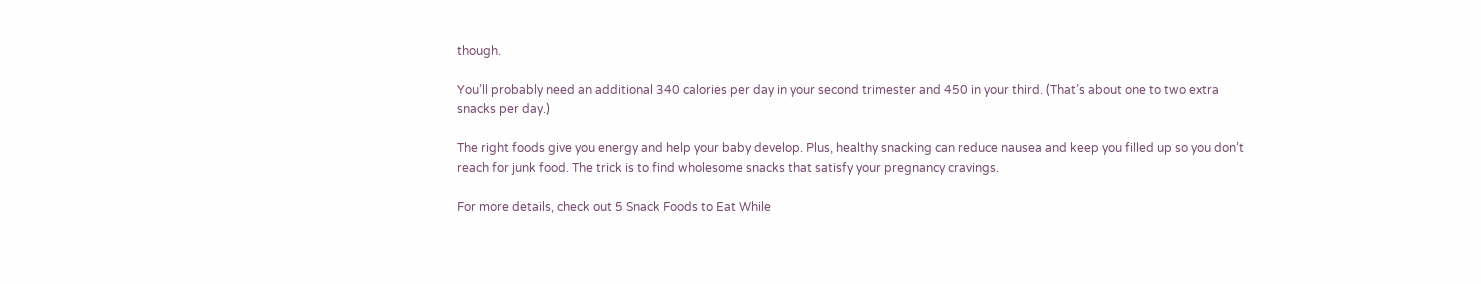though.

You’ll probably need an additional 340 calories per day in your second trimester and 450 in your third. (That’s about one to two extra snacks per day.)

The right foods give you energy and help your baby develop. Plus, healthy snacking can reduce nausea and keep you filled up so you don’t reach for junk food. The trick is to find wholesome snacks that satisfy your pregnancy cravings.

For more details, check out 5 Snack Foods to Eat While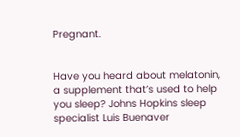Pregnant.


Have you heard about melatonin, a supplement that’s used to help you sleep? Johns Hopkins sleep specialist Luis Buenaver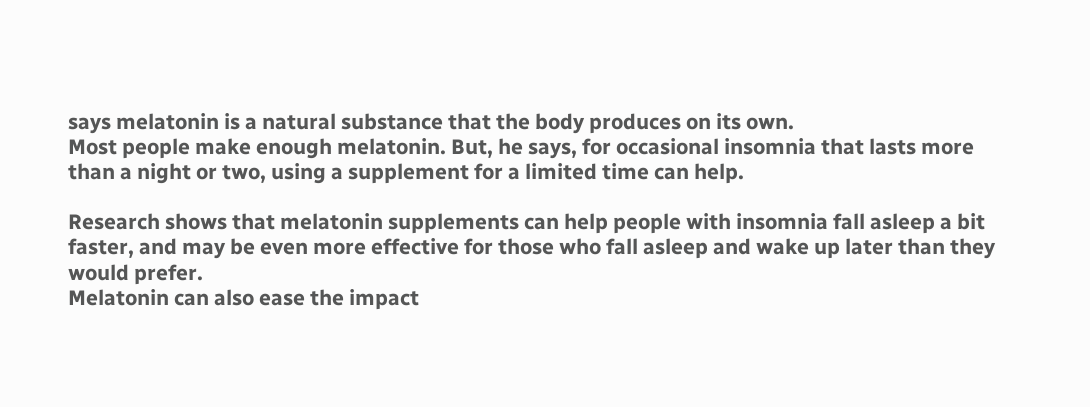says melatonin is a natural substance that the body produces on its own.
Most people make enough melatonin. But, he says, for occasional insomnia that lasts more than a night or two, using a supplement for a limited time can help.

Research shows that melatonin supplements can help people with insomnia fall asleep a bit faster, and may be even more effective for those who fall asleep and wake up later than they would prefer.
Melatonin can also ease the impact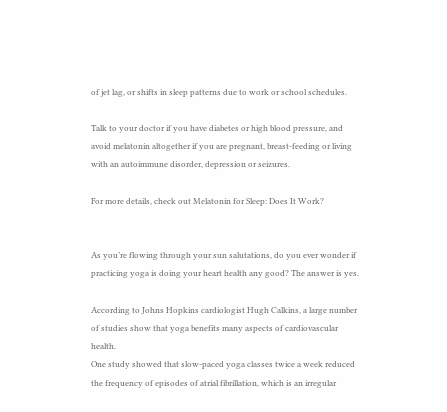of jet lag, or shifts in sleep patterns due to work or school schedules.

Talk to your doctor if you have diabetes or high blood pressure, and avoid melatonin altogether if you are pregnant, breast-feeding or living with an autoimmune disorder, depression or seizures.

For more details, check out Melatonin for Sleep: Does It Work?


As you’re flowing through your sun salutations, do you ever wonder if practicing yoga is doing your heart health any good? The answer is yes.

According to Johns Hopkins cardiologist Hugh Calkins, a large number of studies show that yoga benefits many aspects of cardiovascular health.
One study showed that slow-paced yoga classes twice a week reduced the frequency of episodes of atrial fibrillation, which is an irregular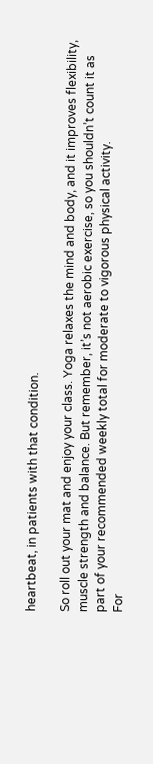heartbeat, in patients with that condition.

So roll out your mat and enjoy your class. Yoga relaxes the mind and body, and it improves flexibility, muscle strength and balance. But remember, it’s not aerobic exercise, so you shouldn’t count it as part of your recommended weekly total for moderate to vigorous physical activity.
For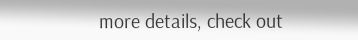more details, check out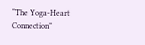“The Yoga-Heart Connection”